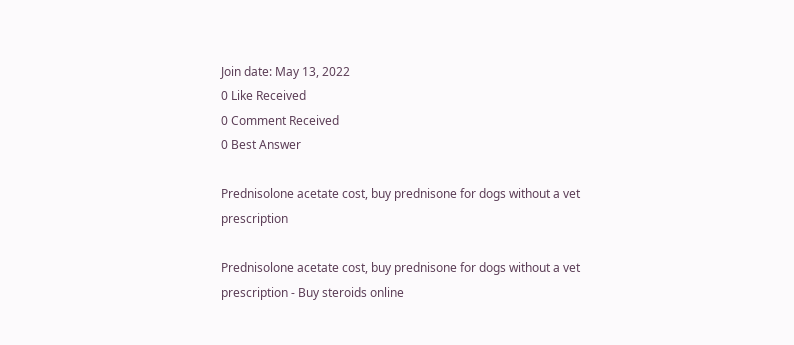Join date: May 13, 2022
0 Like Received
0 Comment Received
0 Best Answer

Prednisolone acetate cost, buy prednisone for dogs without a vet prescription

Prednisolone acetate cost, buy prednisone for dogs without a vet prescription - Buy steroids online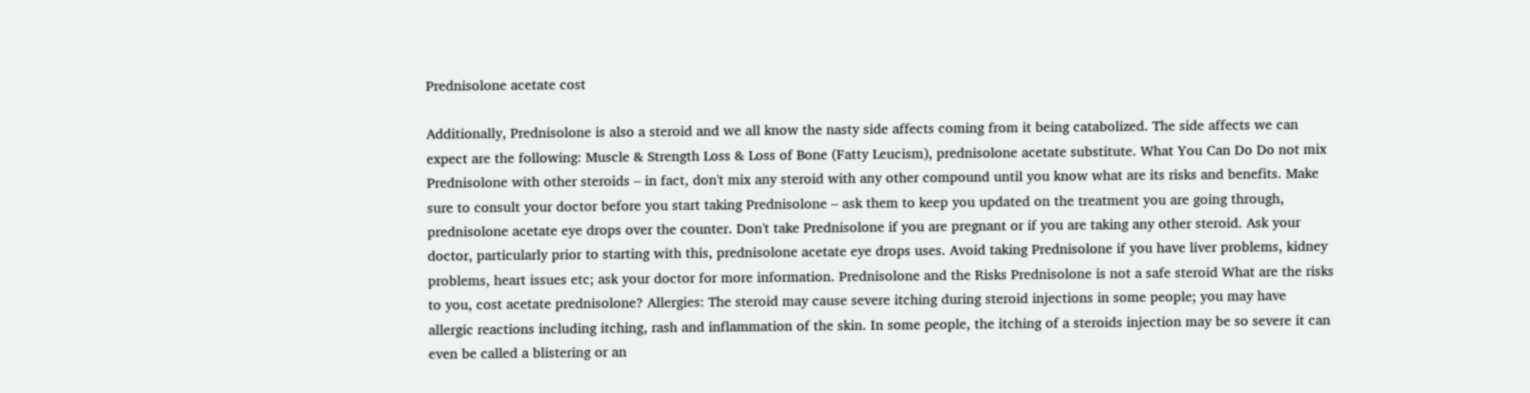Prednisolone acetate cost

Additionally, Prednisolone is also a steroid and we all know the nasty side affects coming from it being catabolized. The side affects we can expect are the following: Muscle & Strength Loss & Loss of Bone (Fatty Leucism), prednisolone acetate substitute. What You Can Do Do not mix Prednisolone with other steroids – in fact, don't mix any steroid with any other compound until you know what are its risks and benefits. Make sure to consult your doctor before you start taking Prednisolone – ask them to keep you updated on the treatment you are going through, prednisolone acetate eye drops over the counter. Don't take Prednisolone if you are pregnant or if you are taking any other steroid. Ask your doctor, particularly prior to starting with this, prednisolone acetate eye drops uses. Avoid taking Prednisolone if you have liver problems, kidney problems, heart issues etc; ask your doctor for more information. Prednisolone and the Risks Prednisolone is not a safe steroid What are the risks to you, cost acetate prednisolone? Allergies: The steroid may cause severe itching during steroid injections in some people; you may have allergic reactions including itching, rash and inflammation of the skin. In some people, the itching of a steroids injection may be so severe it can even be called a blistering or an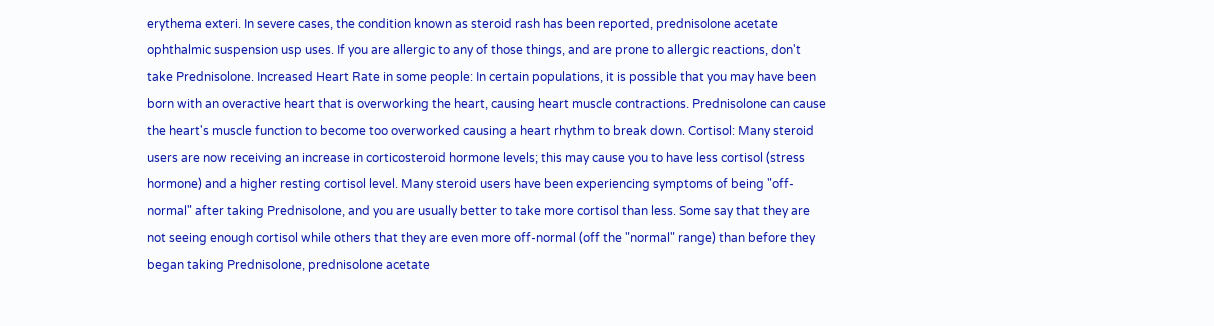erythema exteri. In severe cases, the condition known as steroid rash has been reported, prednisolone acetate ophthalmic suspension usp uses. If you are allergic to any of those things, and are prone to allergic reactions, don't take Prednisolone. Increased Heart Rate in some people: In certain populations, it is possible that you may have been born with an overactive heart that is overworking the heart, causing heart muscle contractions. Prednisolone can cause the heart's muscle function to become too overworked causing a heart rhythm to break down. Cortisol: Many steroid users are now receiving an increase in corticosteroid hormone levels; this may cause you to have less cortisol (stress hormone) and a higher resting cortisol level. Many steroid users have been experiencing symptoms of being "off-normal" after taking Prednisolone, and you are usually better to take more cortisol than less. Some say that they are not seeing enough cortisol while others that they are even more off-normal (off the "normal" range) than before they began taking Prednisolone, prednisolone acetate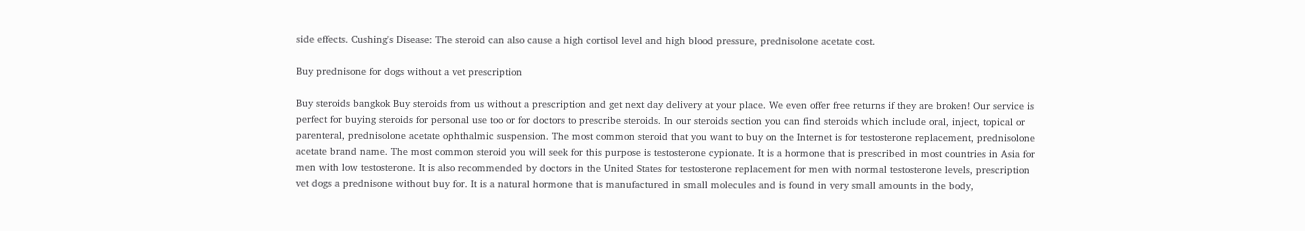side effects. Cushing's Disease: The steroid can also cause a high cortisol level and high blood pressure, prednisolone acetate cost.

Buy prednisone for dogs without a vet prescription

Buy steroids bangkok Buy steroids from us without a prescription and get next day delivery at your place. We even offer free returns if they are broken! Our service is perfect for buying steroids for personal use too or for doctors to prescribe steroids. In our steroids section you can find steroids which include oral, inject, topical or parenteral, prednisolone acetate ophthalmic suspension. The most common steroid that you want to buy on the Internet is for testosterone replacement, prednisolone acetate brand name. The most common steroid you will seek for this purpose is testosterone cypionate. It is a hormone that is prescribed in most countries in Asia for men with low testosterone. It is also recommended by doctors in the United States for testosterone replacement for men with normal testosterone levels, prescription vet dogs a prednisone without buy for. It is a natural hormone that is manufactured in small molecules and is found in very small amounts in the body,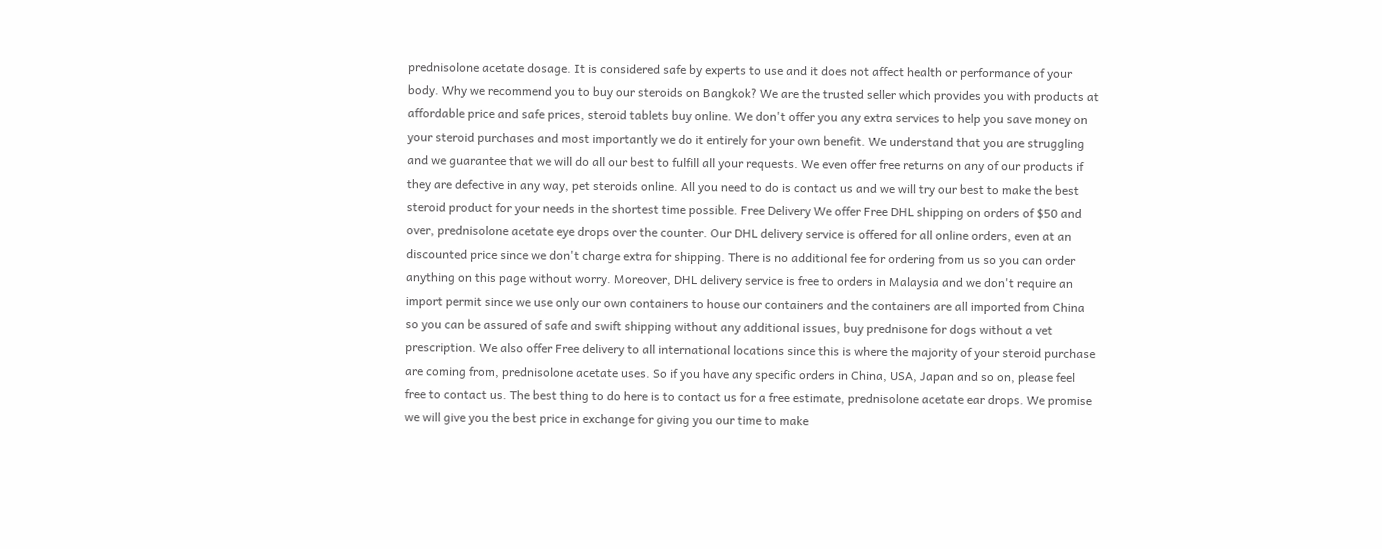prednisolone acetate dosage. It is considered safe by experts to use and it does not affect health or performance of your body. Why we recommend you to buy our steroids on Bangkok? We are the trusted seller which provides you with products at affordable price and safe prices, steroid tablets buy online. We don't offer you any extra services to help you save money on your steroid purchases and most importantly we do it entirely for your own benefit. We understand that you are struggling and we guarantee that we will do all our best to fulfill all your requests. We even offer free returns on any of our products if they are defective in any way, pet steroids online. All you need to do is contact us and we will try our best to make the best steroid product for your needs in the shortest time possible. Free Delivery We offer Free DHL shipping on orders of $50 and over, prednisolone acetate eye drops over the counter. Our DHL delivery service is offered for all online orders, even at an discounted price since we don't charge extra for shipping. There is no additional fee for ordering from us so you can order anything on this page without worry. Moreover, DHL delivery service is free to orders in Malaysia and we don't require an import permit since we use only our own containers to house our containers and the containers are all imported from China so you can be assured of safe and swift shipping without any additional issues, buy prednisone for dogs without a vet prescription. We also offer Free delivery to all international locations since this is where the majority of your steroid purchase are coming from, prednisolone acetate uses. So if you have any specific orders in China, USA, Japan and so on, please feel free to contact us. The best thing to do here is to contact us for a free estimate, prednisolone acetate ear drops. We promise we will give you the best price in exchange for giving you our time to make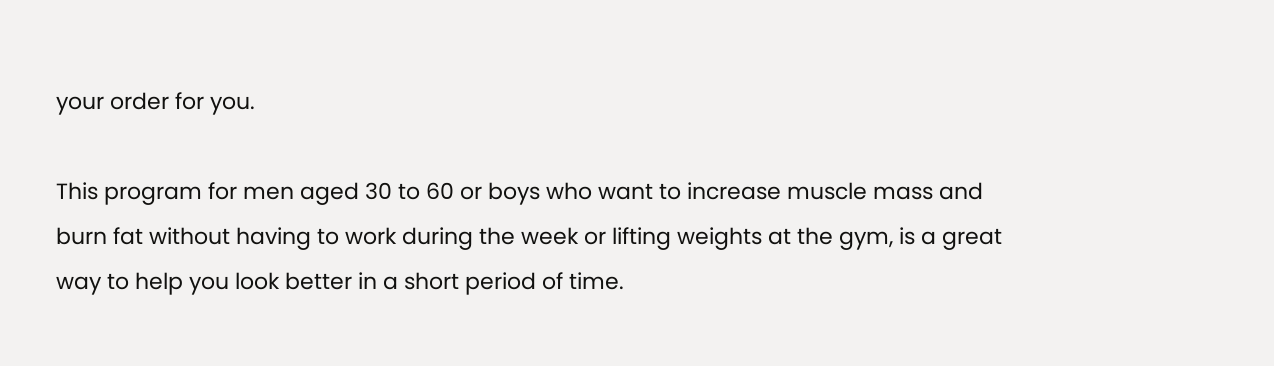your order for you.

This program for men aged 30 to 60 or boys who want to increase muscle mass and burn fat without having to work during the week or lifting weights at the gym, is a great way to help you look better in a short period of time.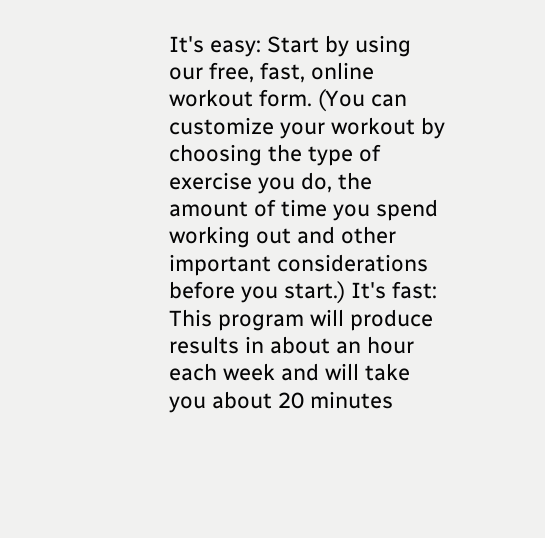It's easy: Start by using our free, fast, online workout form. (You can customize your workout by choosing the type of exercise you do, the amount of time you spend working out and other important considerations before you start.) It's fast: This program will produce results in about an hour each week and will take you about 20 minutes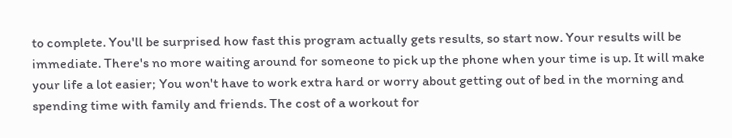to complete. You'll be surprised how fast this program actually gets results, so start now. Your results will be immediate. There's no more waiting around for someone to pick up the phone when your time is up. It will make your life a lot easier; You won't have to work extra hard or worry about getting out of bed in the morning and spending time with family and friends. The cost of a workout for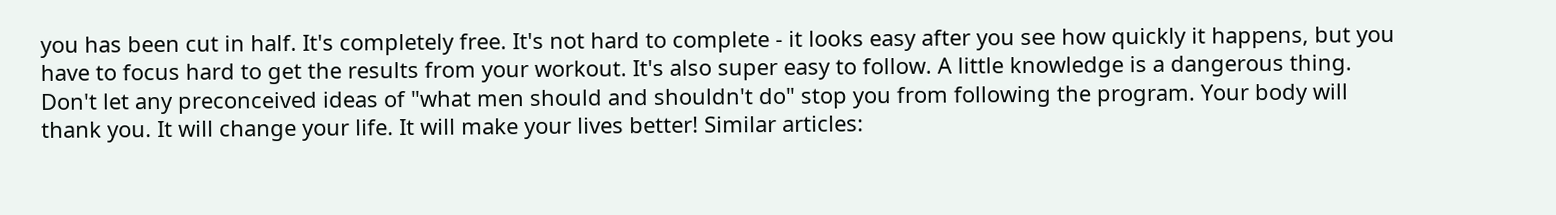you has been cut in half. It's completely free. It's not hard to complete - it looks easy after you see how quickly it happens, but you have to focus hard to get the results from your workout. It's also super easy to follow. A little knowledge is a dangerous thing. Don't let any preconceived ideas of "what men should and shouldn't do" stop you from following the program. Your body will thank you. It will change your life. It will make your lives better! Similar articles: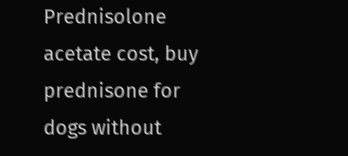Prednisolone acetate cost, buy prednisone for dogs without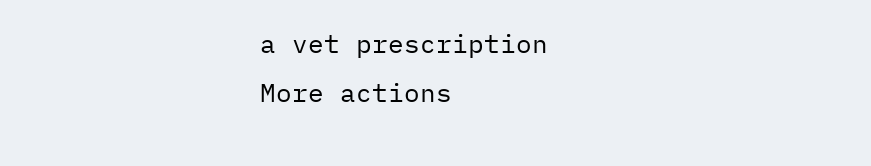a vet prescription
More actions